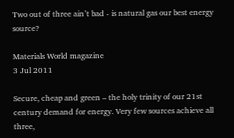Two out of three ain’t bad - is natural gas our best energy source?

Materials World magazine
3 Jul 2011

Secure, cheap and green – the holy trinity of our 21st century demand for energy. Very few sources achieve all three,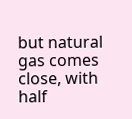but natural gas comes close, with half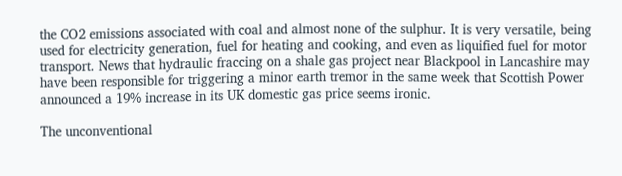the CO2 emissions associated with coal and almost none of the sulphur. It is very versatile, being used for electricity generation, fuel for heating and cooking, and even as liquified fuel for motor transport. News that hydraulic fraccing on a shale gas project near Blackpool in Lancashire may have been responsible for triggering a minor earth tremor in the same week that Scottish Power announced a 19% increase in its UK domestic gas price seems ironic.

The unconventional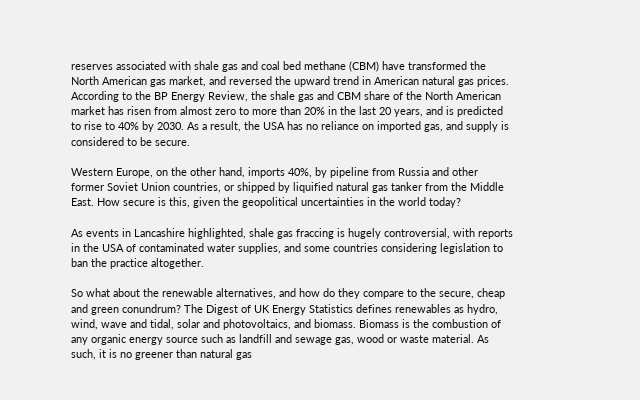reserves associated with shale gas and coal bed methane (CBM) have transformed the North American gas market, and reversed the upward trend in American natural gas prices. According to the BP Energy Review, the shale gas and CBM share of the North American market has risen from almost zero to more than 20% in the last 20 years, and is predicted to rise to 40% by 2030. As a result, the USA has no reliance on imported gas, and supply is considered to be secure.

Western Europe, on the other hand, imports 40%, by pipeline from Russia and other former Soviet Union countries, or shipped by liquified natural gas tanker from the Middle East. How secure is this, given the geopolitical uncertainties in the world today?

As events in Lancashire highlighted, shale gas fraccing is hugely controversial, with reports in the USA of contaminated water supplies, and some countries considering legislation to ban the practice altogether.

So what about the renewable alternatives, and how do they compare to the secure, cheap and green conundrum? The Digest of UK Energy Statistics defines renewables as hydro, wind, wave and tidal, solar and photovoltaics, and biomass. Biomass is the combustion of any organic energy source such as landfill and sewage gas, wood or waste material. As such, it is no greener than natural gas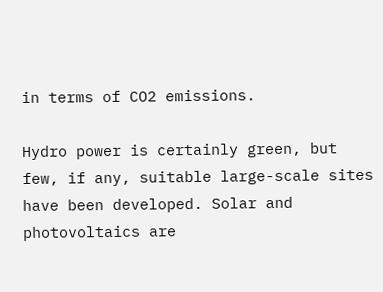in terms of CO2 emissions.

Hydro power is certainly green, but few, if any, suitable large-scale sites have been developed. Solar and photovoltaics are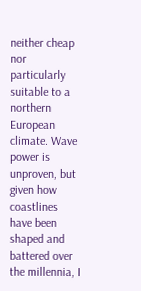neither cheap nor particularly suitable to a northern European climate. Wave power is unproven, but given how coastlines have been shaped and battered over the millennia, I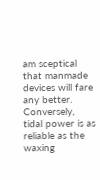am sceptical that manmade devices will fare any better. Conversely, tidal power is as reliable as the waxing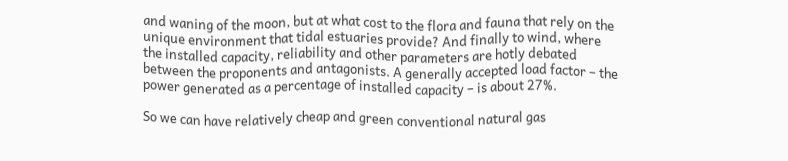and waning of the moon, but at what cost to the flora and fauna that rely on the unique environment that tidal estuaries provide? And finally to wind, where the installed capacity, reliability and other parameters are hotly debated between the proponents and antagonists. A generally accepted load factor – the power generated as a percentage of installed capacity – is about 27%.

So we can have relatively cheap and green conventional natural gas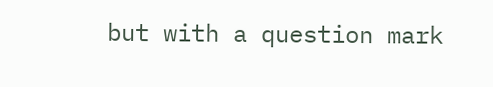but with a question mark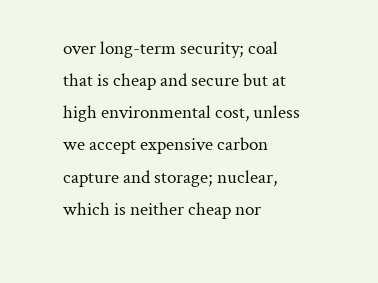over long-term security; coal that is cheap and secure but at high environmental cost, unless we accept expensive carbon capture and storage; nuclear, which is neither cheap nor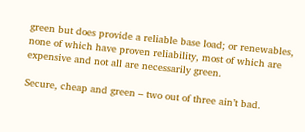green but does provide a reliable base load; or renewables, none of which have proven reliability, most of which are expensive and not all are necessarily green.

Secure, cheap and green – two out of three ain’t bad.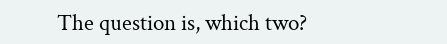The question is, which two?